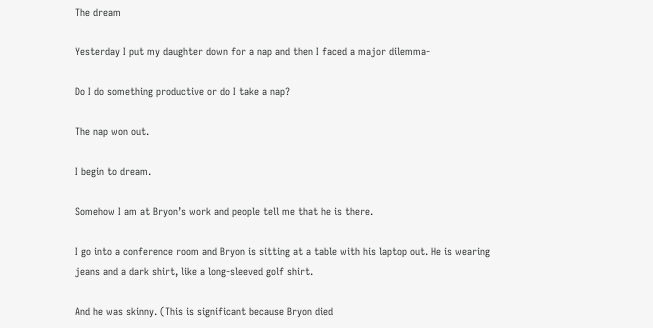The dream

Yesterday I put my daughter down for a nap and then I faced a major dilemma-

Do I do something productive or do I take a nap?

The nap won out.

I begin to dream.

Somehow I am at Bryon’s work and people tell me that he is there.

I go into a conference room and Bryon is sitting at a table with his laptop out. He is wearing jeans and a dark shirt, like a long-sleeved golf shirt.

And he was skinny. (This is significant because Bryon died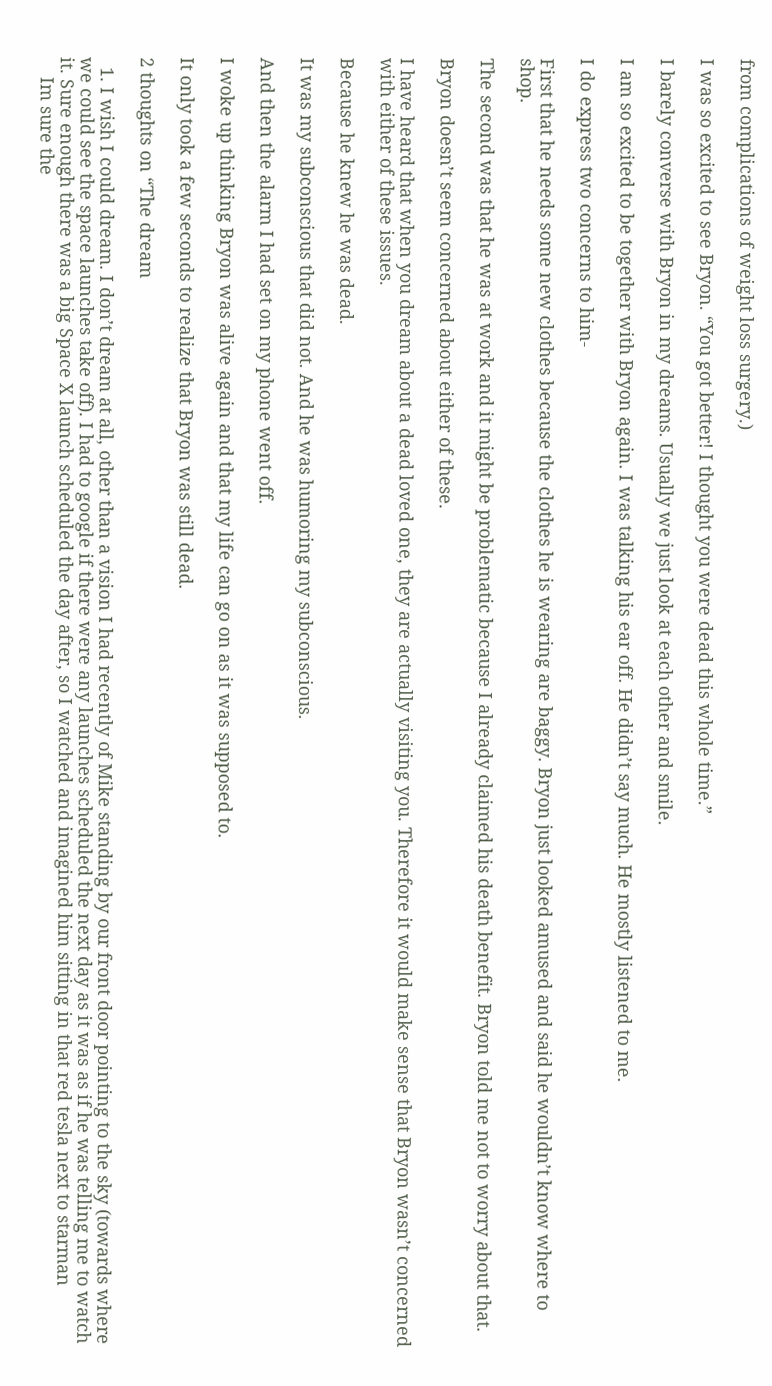from complications of weight loss surgery.)

I was so excited to see Bryon. “You got better! I thought you were dead this whole time.”

I barely converse with Bryon in my dreams. Usually we just look at each other and smile.

I am so excited to be together with Bryon again. I was talking his ear off. He didn’t say much. He mostly listened to me.

I do express two concerns to him-

First that he needs some new clothes because the clothes he is wearing are baggy. Bryon just looked amused and said he wouldn’t know where to shop.

The second was that he was at work and it might be problematic because I already claimed his death benefit. Bryon told me not to worry about that.

Bryon doesn’t seem concerned about either of these.

I have heard that when you dream about a dead loved one, they are actually visiting you. Therefore it would make sense that Bryon wasn’t concerned with either of these issues.

Because he knew he was dead.

It was my subconscious that did not. And he was humoring my subconscious.

And then the alarm I had set on my phone went off.

I woke up thinking Bryon was alive again and that my life can go on as it was supposed to.

It only took a few seconds to realize that Bryon was still dead.

2 thoughts on “The dream

  1. I wish I could dream. I don’t dream at all, other than a vision I had recently of Mike standing by our front door pointing to the sky (towards where we could see the space launches take off). I had to google if there were any launches scheduled the next day as it was as if he was telling me to watch it. Sure enough there was a big Space X launch scheduled the day after, so I watched and imagined him sitting in that red tesla next to starman
    Im sure the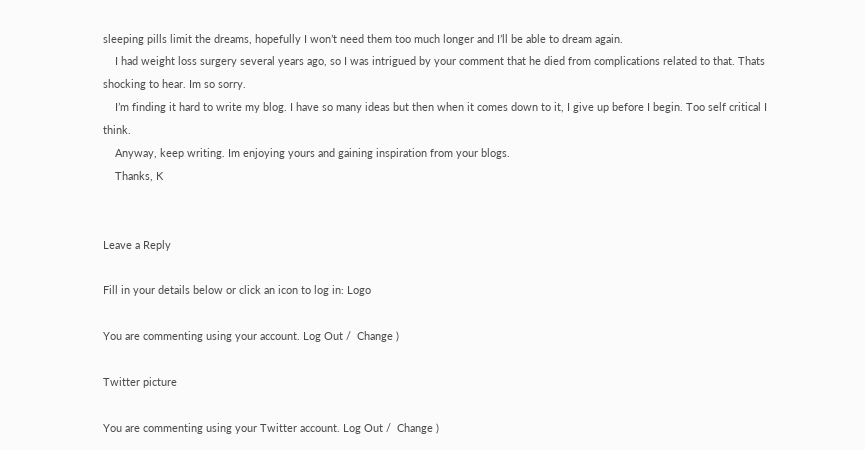sleeping pills limit the dreams, hopefully I won’t need them too much longer and I’ll be able to dream again.
    I had weight loss surgery several years ago, so I was intrigued by your comment that he died from complications related to that. Thats shocking to hear. Im so sorry.
    I’m finding it hard to write my blog. I have so many ideas but then when it comes down to it, I give up before I begin. Too self critical I think.
    Anyway, keep writing. Im enjoying yours and gaining inspiration from your blogs.
    Thanks, K


Leave a Reply

Fill in your details below or click an icon to log in: Logo

You are commenting using your account. Log Out /  Change )

Twitter picture

You are commenting using your Twitter account. Log Out /  Change )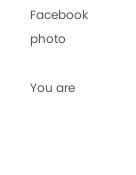Facebook photo

You are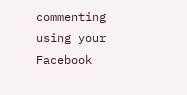commenting using your Facebook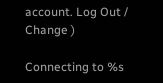account. Log Out /  Change )

Connecting to %s